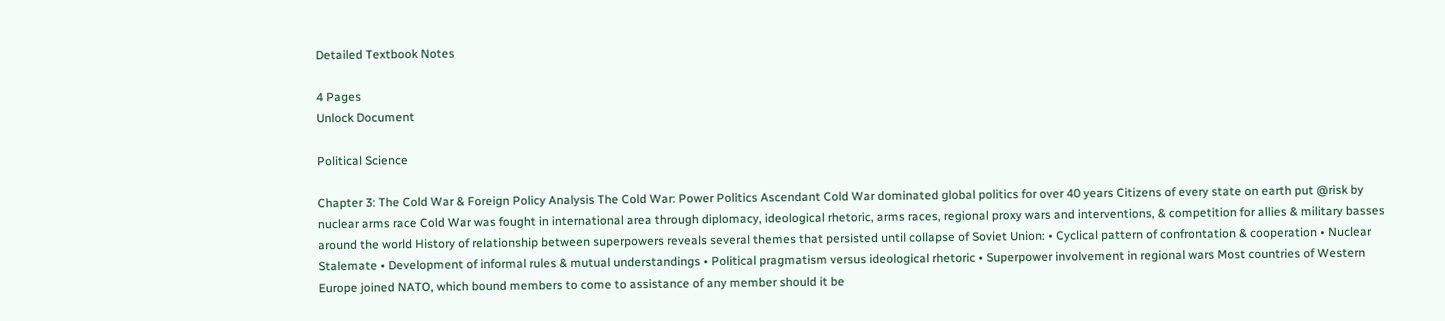Detailed Textbook Notes

4 Pages
Unlock Document

Political Science

Chapter 3: The Cold War & Foreign Policy Analysis The Cold War: Power Politics Ascendant Cold War dominated global politics for over 40 years Citizens of every state on earth put @risk by nuclear arms race Cold War was fought in international area through diplomacy, ideological rhetoric, arms races, regional proxy wars and interventions, & competition for allies & military basses around the world History of relationship between superpowers reveals several themes that persisted until collapse of Soviet Union: • Cyclical pattern of confrontation & cooperation • Nuclear Stalemate • Development of informal rules & mutual understandings • Political pragmatism versus ideological rhetoric • Superpower involvement in regional wars Most countries of Western Europe joined NATO, which bound members to come to assistance of any member should it be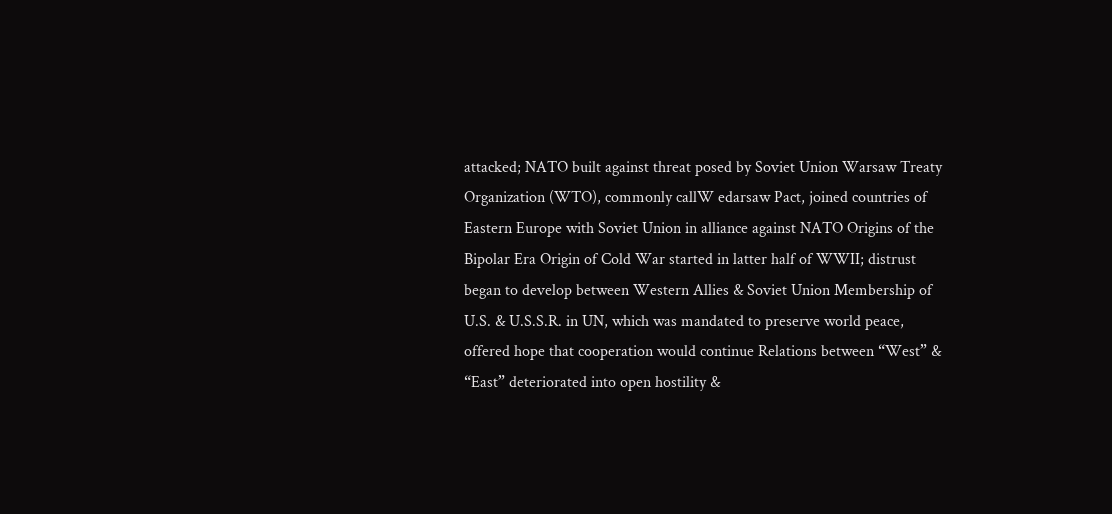attacked; NATO built against threat posed by Soviet Union Warsaw Treaty Organization (WTO), commonly callW edarsaw Pact, joined countries of Eastern Europe with Soviet Union in alliance against NATO Origins of the Bipolar Era Origin of Cold War started in latter half of WWII; distrust began to develop between Western Allies & Soviet Union Membership of U.S. & U.S.S.R. in UN, which was mandated to preserve world peace, offered hope that cooperation would continue Relations between “West” & “East” deteriorated into open hostility &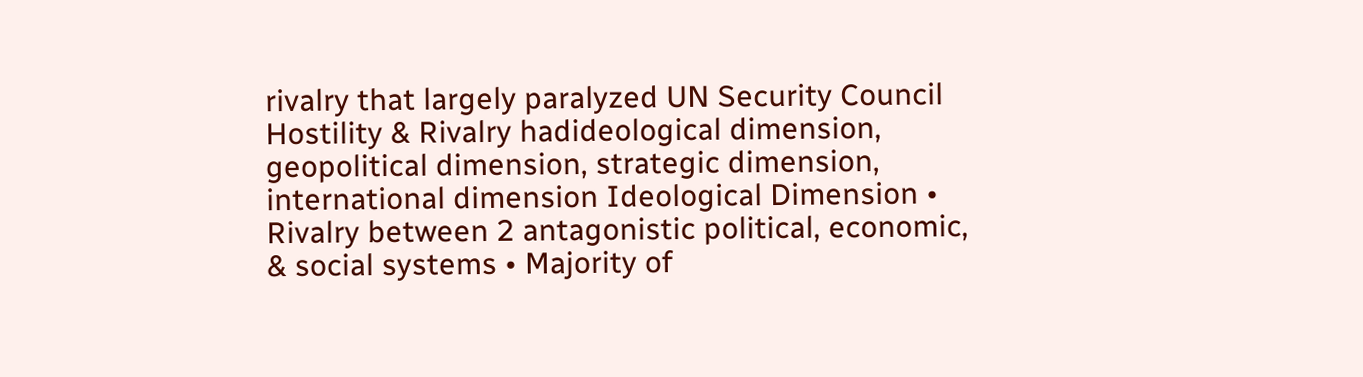rivalry that largely paralyzed UN Security Council Hostility & Rivalry hadideological dimension, geopolitical dimension, strategic dimension, international dimension Ideological Dimension • Rivalry between 2 antagonistic political, economic, & social systems • Majority of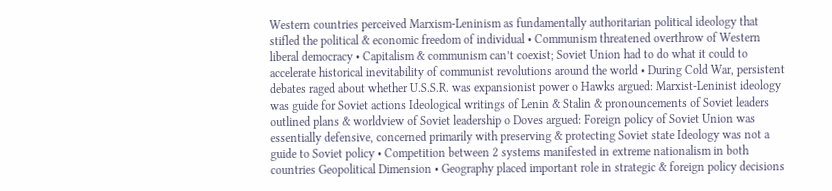Western countries perceived Marxism-Leninism as fundamentally authoritarian political ideology that stifled the political & economic freedom of individual • Communism threatened overthrow of Western liberal democracy • Capitalism & communism can’t coexist; Soviet Union had to do what it could to accelerate historical inevitability of communist revolutions around the world • During Cold War, persistent debates raged about whether U.S.S.R. was expansionist power o Hawks argued: Marxist-Leninist ideology was guide for Soviet actions Ideological writings of Lenin & Stalin & pronouncements of Soviet leaders outlined plans & worldview of Soviet leadership o Doves argued: Foreign policy of Soviet Union was essentially defensive, concerned primarily with preserving & protecting Soviet state Ideology was not a guide to Soviet policy • Competition between 2 systems manifested in extreme nationalism in both countries Geopolitical Dimension • Geography placed important role in strategic & foreign policy decisions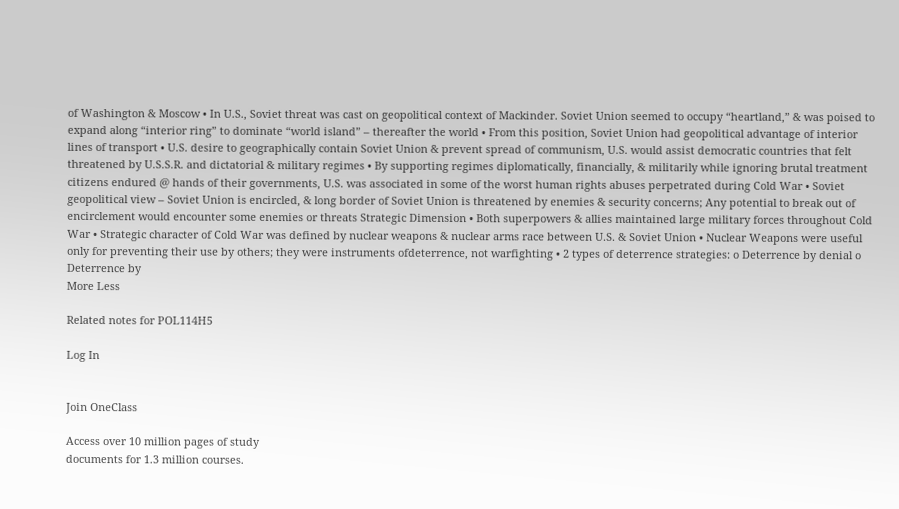of Washington & Moscow • In U.S., Soviet threat was cast on geopolitical context of Mackinder. Soviet Union seemed to occupy “heartland,” & was poised to expand along “interior ring” to dominate “world island” – thereafter the world • From this position, Soviet Union had geopolitical advantage of interior lines of transport • U.S. desire to geographically contain Soviet Union & prevent spread of communism, U.S. would assist democratic countries that felt threatened by U.S.S.R. and dictatorial & military regimes • By supporting regimes diplomatically, financially, & militarily while ignoring brutal treatment citizens endured @ hands of their governments, U.S. was associated in some of the worst human rights abuses perpetrated during Cold War • Soviet geopolitical view – Soviet Union is encircled, & long border of Soviet Union is threatened by enemies & security concerns; Any potential to break out of encirclement would encounter some enemies or threats Strategic Dimension • Both superpowers & allies maintained large military forces throughout Cold War • Strategic character of Cold War was defined by nuclear weapons & nuclear arms race between U.S. & Soviet Union • Nuclear Weapons were useful only for preventing their use by others; they were instruments ofdeterrence, not warfighting • 2 types of deterrence strategies: o Deterrence by denial o Deterrence by
More Less

Related notes for POL114H5

Log In


Join OneClass

Access over 10 million pages of study
documents for 1.3 million courses.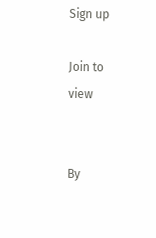Sign up

Join to view


By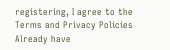registering, I agree to the Terms and Privacy Policies
Already have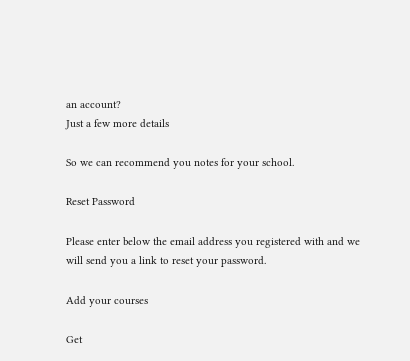an account?
Just a few more details

So we can recommend you notes for your school.

Reset Password

Please enter below the email address you registered with and we will send you a link to reset your password.

Add your courses

Get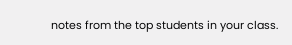notes from the top students in your class.